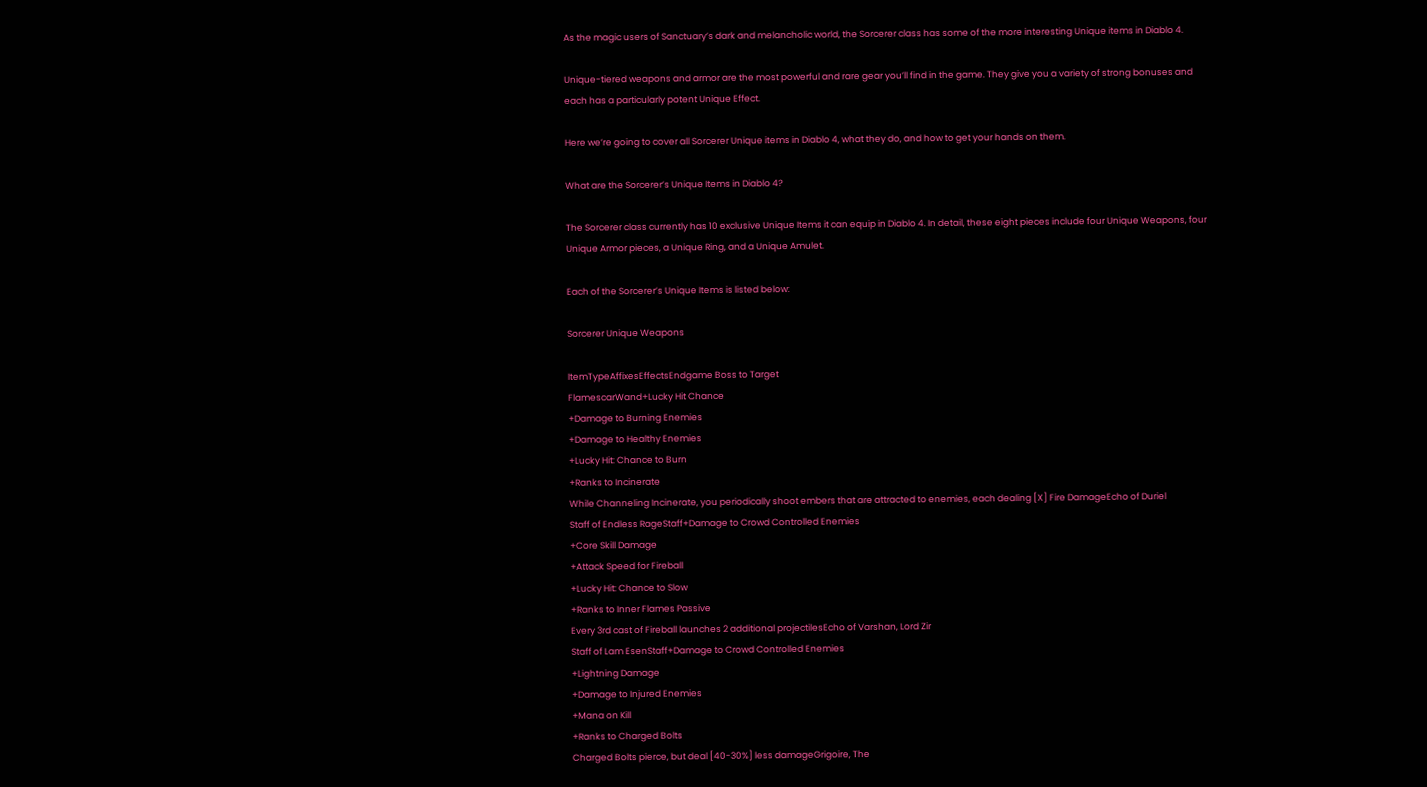As the magic users of Sanctuary’s dark and melancholic world, the Sorcerer class has some of the more interesting Unique items in Diablo 4.

Unique-tiered weapons and armor are the most powerful and rare gear you’ll find in the game. They give you a variety of strong bonuses and each has a particularly potent Unique Effect.

Here we’re going to cover all Sorcerer Unique items in Diablo 4, what they do, and how to get your hands on them.

What are the Sorcerer’s Unique Items in Diablo 4?

The Sorcerer class currently has 10 exclusive Unique Items it can equip in Diablo 4. In detail, these eight pieces include four Unique Weapons, four Unique Armor pieces, a Unique Ring, and a Unique Amulet.

Each of the Sorcerer’s Unique Items is listed below:

Sorcerer Unique Weapons

ItemTypeAffixesEffectsEndgame Boss to Target
FlamescarWand+Lucky Hit Chance
+Damage to Burning Enemies
+Damage to Healthy Enemies
+Lucky Hit: Chance to Burn
+Ranks to Incinerate
While Channeling Incinerate, you periodically shoot embers that are attracted to enemies, each dealing [X] Fire DamageEcho of Duriel
Staff of Endless RageStaff+Damage to Crowd Controlled Enemies
+Core Skill Damage
+Attack Speed for Fireball
+Lucky Hit: Chance to Slow
+Ranks to Inner Flames Passive
Every 3rd cast of Fireball launches 2 additional projectilesEcho of Varshan, Lord Zir
Staff of Lam EsenStaff+Damage to Crowd Controlled Enemies
+Lightning Damage
+Damage to Injured Enemies
+Mana on Kill
+Ranks to Charged Bolts
Charged Bolts pierce, but deal [40-30%] less damageGrigoire, The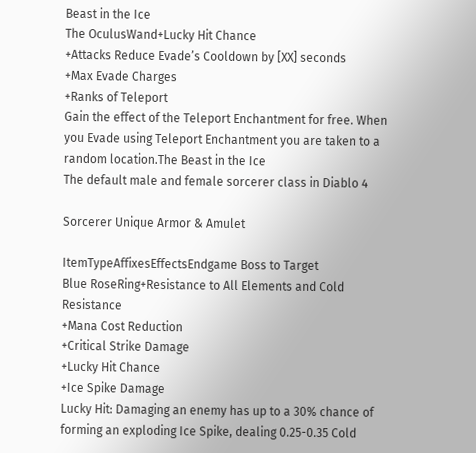Beast in the Ice
The OculusWand+Lucky Hit Chance
+Attacks Reduce Evade’s Cooldown by [XX] seconds
+Max Evade Charges
+Ranks of Teleport
Gain the effect of the Teleport Enchantment for free. When you Evade using Teleport Enchantment you are taken to a random location.The Beast in the Ice
The default male and female sorcerer class in Diablo 4

Sorcerer Unique Armor & Amulet

ItemTypeAffixesEffectsEndgame Boss to Target
Blue RoseRing+Resistance to All Elements and Cold Resistance
+Mana Cost Reduction
+Critical Strike Damage
+Lucky Hit Chance
+Ice Spike Damage
Lucky Hit: Damaging an enemy has up to a 30% chance of forming an exploding Ice Spike, dealing 0.25-0.35 Cold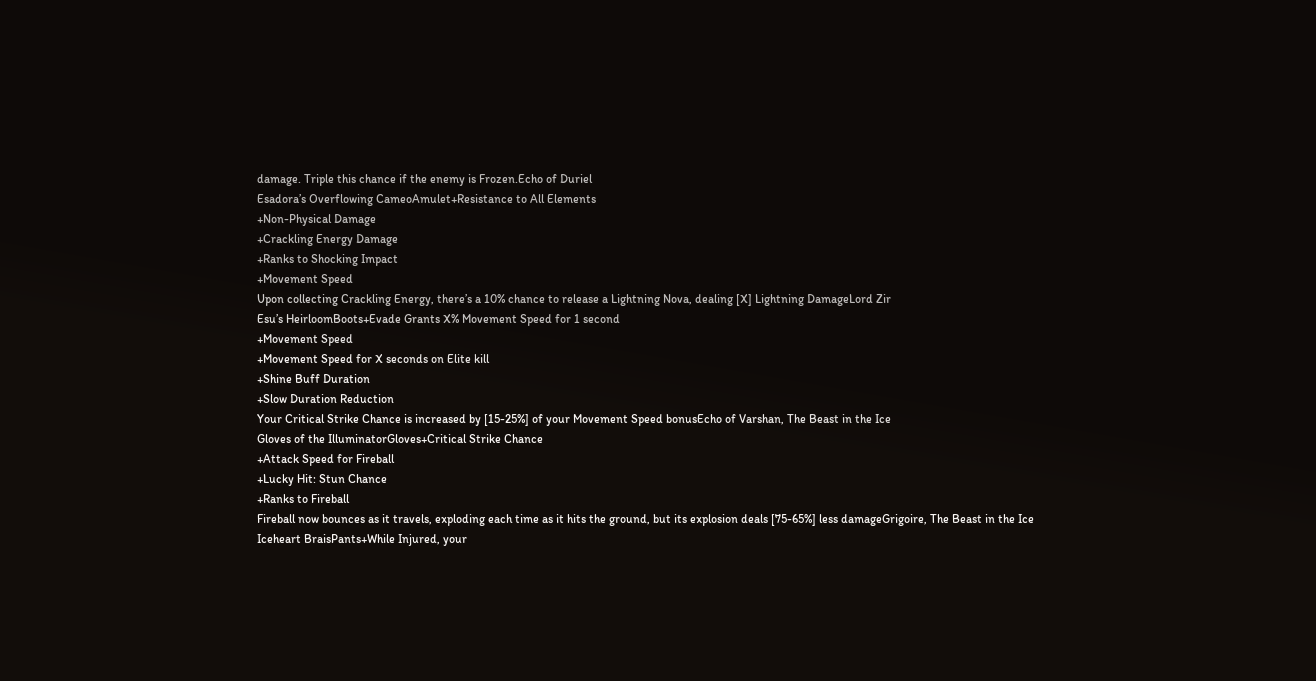damage. Triple this chance if the enemy is Frozen.Echo of Duriel
Esadora’s Overflowing CameoAmulet+Resistance to All Elements
+Non-Physical Damage
+Crackling Energy Damage
+Ranks to Shocking Impact
+Movement Speed
Upon collecting Crackling Energy, there’s a 10% chance to release a Lightning Nova, dealing [X] Lightning DamageLord Zir
Esu’s HeirloomBoots+Evade Grants X% Movement Speed for 1 second
+Movement Speed
+Movement Speed for X seconds on Elite kill
+Shine Buff Duration
+Slow Duration Reduction
Your Critical Strike Chance is increased by [15-25%] of your Movement Speed bonusEcho of Varshan, The Beast in the Ice
Gloves of the IlluminatorGloves+Critical Strike Chance
+Attack Speed for Fireball
+Lucky Hit: Stun Chance
+Ranks to Fireball
Fireball now bounces as it travels, exploding each time as it hits the ground, but its explosion deals [75-65%] less damageGrigoire, The Beast in the Ice
Iceheart BraisPants+While Injured, your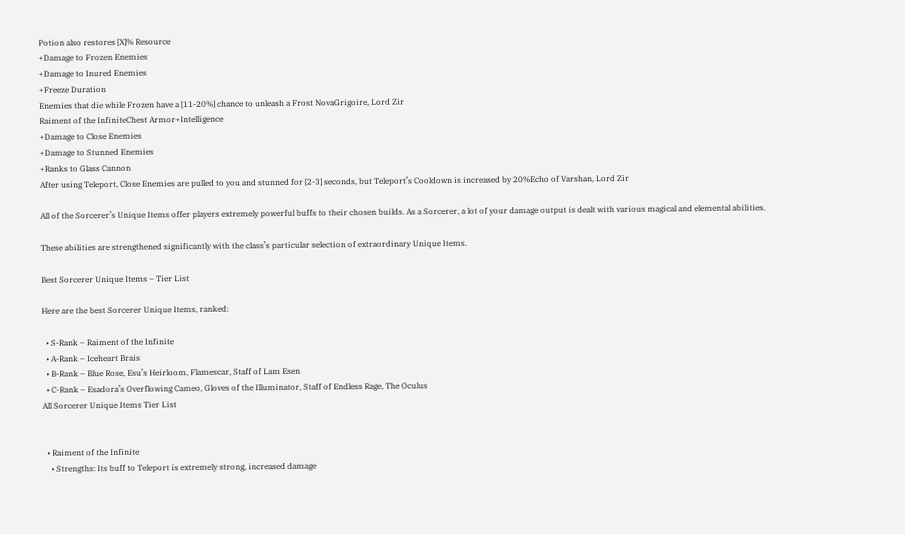Potion also restores [X]% Resource
+Damage to Frozen Enemies
+Damage to Inured Enemies
+Freeze Duration
Enemies that die while Frozen have a [11-20%] chance to unleash a Frost NovaGrigoire, Lord Zir
Raiment of the InfiniteChest Armor+Intelligence
+Damage to Close Enemies
+Damage to Stunned Enemies
+Ranks to Glass Cannon
After using Teleport, Close Enemies are pulled to you and stunned for [2-3] seconds, but Teleport’s Cooldown is increased by 20%Echo of Varshan, Lord Zir

All of the Sorcerer’s Unique Items offer players extremely powerful buffs to their chosen builds. As a Sorcerer, a lot of your damage output is dealt with various magical and elemental abilities.

These abilities are strengthened significantly with the class’s particular selection of extraordinary Unique Items.

Best Sorcerer Unique Items – Tier List

Here are the best Sorcerer Unique Items, ranked:

  • S-Rank – Raiment of the Infinite
  • A-Rank – Iceheart Brais
  • B-Rank – Blue Rose, Esu’s Heirloom, Flamescar, Staff of Lam Esen
  • C-Rank – Esadora’s Overflowing Cameo, Gloves of the Illuminator, Staff of Endless Rage, The Oculus
All Sorcerer Unique Items Tier List


  • Raiment of the Infinite
    • Strengths: Its buff to Teleport is extremely strong, increased damage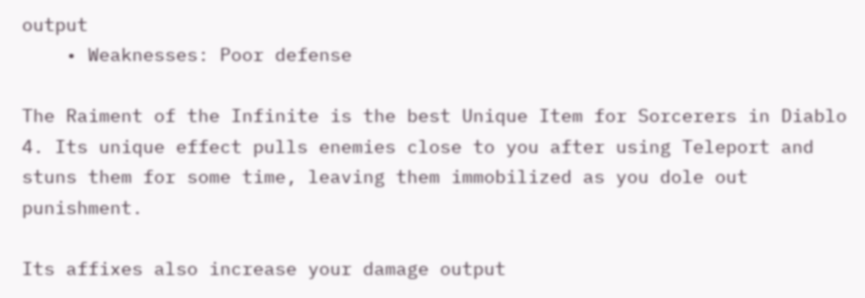output
    • Weaknesses: Poor defense

The Raiment of the Infinite is the best Unique Item for Sorcerers in Diablo 4. Its unique effect pulls enemies close to you after using Teleport and stuns them for some time, leaving them immobilized as you dole out punishment.

Its affixes also increase your damage output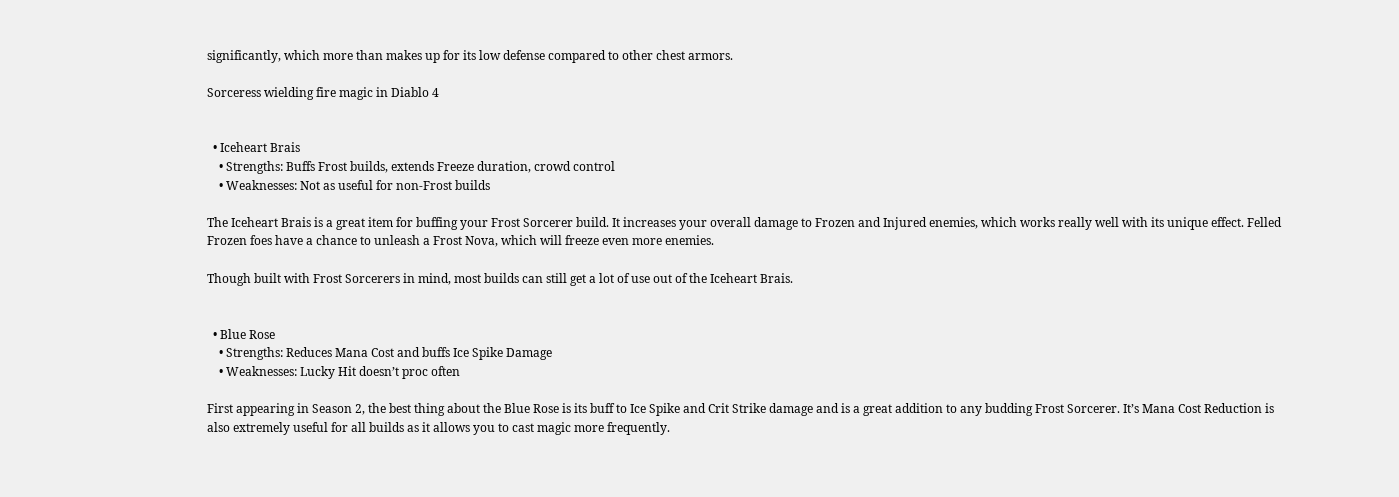significantly, which more than makes up for its low defense compared to other chest armors.

Sorceress wielding fire magic in Diablo 4


  • Iceheart Brais
    • Strengths: Buffs Frost builds, extends Freeze duration, crowd control
    • Weaknesses: Not as useful for non-Frost builds

The Iceheart Brais is a great item for buffing your Frost Sorcerer build. It increases your overall damage to Frozen and Injured enemies, which works really well with its unique effect. Felled Frozen foes have a chance to unleash a Frost Nova, which will freeze even more enemies.

Though built with Frost Sorcerers in mind, most builds can still get a lot of use out of the Iceheart Brais.


  • Blue Rose
    • Strengths: Reduces Mana Cost and buffs Ice Spike Damage
    • Weaknesses: Lucky Hit doesn’t proc often

First appearing in Season 2, the best thing about the Blue Rose is its buff to Ice Spike and Crit Strike damage and is a great addition to any budding Frost Sorcerer. It’s Mana Cost Reduction is also extremely useful for all builds as it allows you to cast magic more frequently.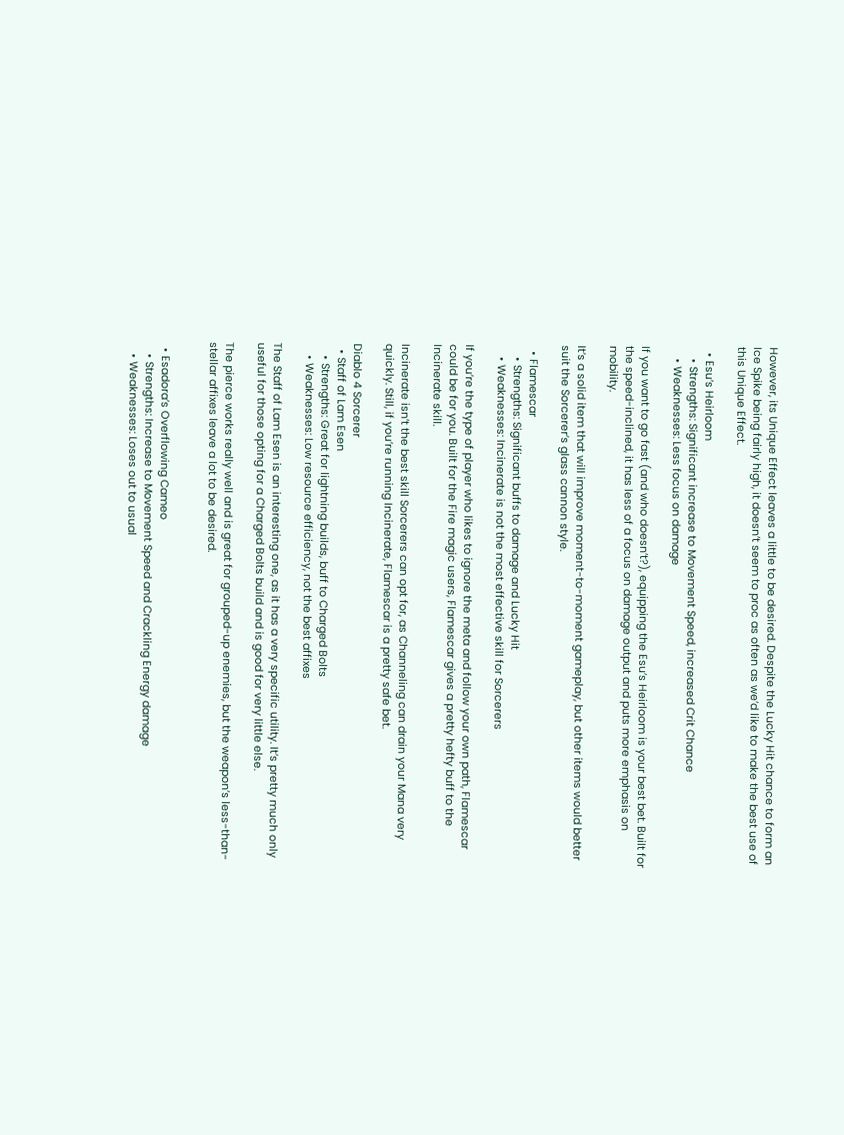However, its Unique Effect leaves a little to be desired. Despite the Lucky Hit chance to form an Ice Spike being fairly high, it doesn’t seem to proc as often as we’d like to make the best use of this Unique Effect.

  • Esu’s Heirloom
    • Strengths: Significant increase to Movement Speed, increased Crit Chance
    • Weaknesses: Less focus on damage

If you want to go fast (and who doesn’t?), equipping the Esu’s Heirloom is your best bet. Built for the speed-inclined, it has less of a focus on damage output and puts more emphasis on mobility.

It’s a solid item that will improve moment-to-moment gameplay, but other items would better suit the Sorcerer’s glass cannon style.

  • Flamescar
    • Strengths: Significant buffs to damage and Lucky Hit
    • Weaknesses: Incinerate is not the most effective skill for Sorcerers

If you’re the type of player who likes to ignore the meta and follow your own path, Flamescar could be for you. Built for the Fire magic users, Flamescar gives a pretty hefty buff to the Incinerate skill.

Incinerate isn’t the best skill Sorcerers can opt for, as Channeling can drain your Mana very quickly. Still, if you’re running Incinerate, Flamescar is a pretty safe bet.

Diablo 4 Sorcerer
  • Staff of Lam Esen
    • Strengths: Great for lightning builds, buff to Charged Bolts
    • Weaknesses: Low resource efficiency, not the best affixes

The Staff of Lam Esen is an interesting one, as it has a very specific utility. It’s pretty much only useful for those opting for a Charged Bolts build and is good for very little else.

The pierce works really well and is great for grouped-up enemies, but the weapon’s less-than-stellar affixes leave a lot to be desired.


  • Esadora’s Overflowing Cameo
    • Strengths: Increase to Movement Speed and Crackling Energy damage
    • Weaknesses: Loses out to usual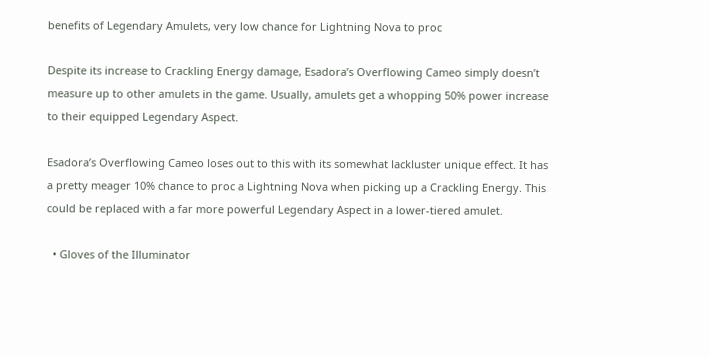benefits of Legendary Amulets, very low chance for Lightning Nova to proc

Despite its increase to Crackling Energy damage, Esadora’s Overflowing Cameo simply doesn’t measure up to other amulets in the game. Usually, amulets get a whopping 50% power increase to their equipped Legendary Aspect.

Esadora’s Overflowing Cameo loses out to this with its somewhat lackluster unique effect. It has a pretty meager 10% chance to proc a Lightning Nova when picking up a Crackling Energy. This could be replaced with a far more powerful Legendary Aspect in a lower-tiered amulet.

  • Gloves of the Illuminator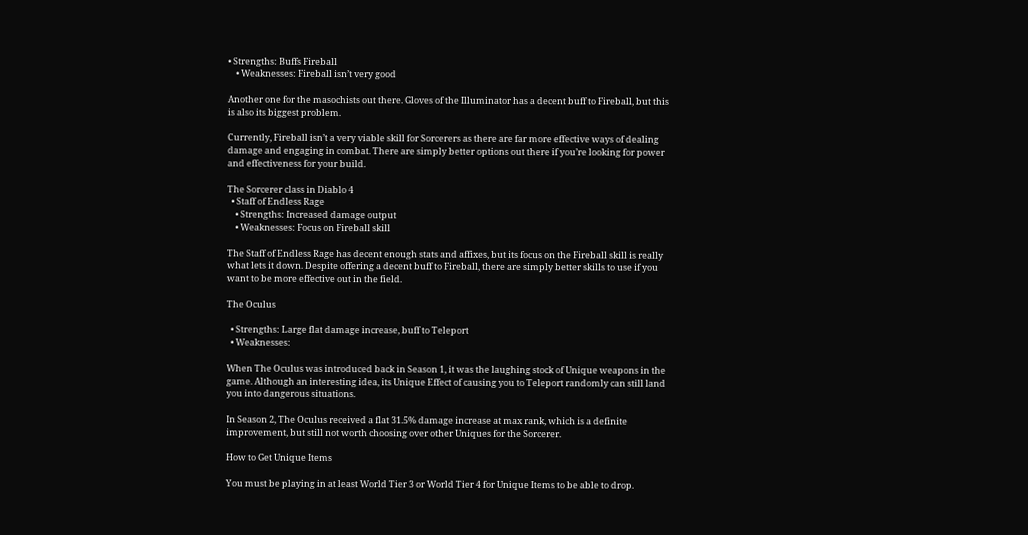• Strengths: Buffs Fireball
    • Weaknesses: Fireball isn’t very good

Another one for the masochists out there. Gloves of the Illuminator has a decent buff to Fireball, but this is also its biggest problem.

Currently, Fireball isn’t a very viable skill for Sorcerers as there are far more effective ways of dealing damage and engaging in combat. There are simply better options out there if you’re looking for power and effectiveness for your build.

The Sorcerer class in Diablo 4
  • Staff of Endless Rage
    • Strengths: Increased damage output
    • Weaknesses: Focus on Fireball skill

The Staff of Endless Rage has decent enough stats and affixes, but its focus on the Fireball skill is really what lets it down. Despite offering a decent buff to Fireball, there are simply better skills to use if you want to be more effective out in the field.

The Oculus

  • Strengths: Large flat damage increase, buff to Teleport
  • Weaknesses:

When The Oculus was introduced back in Season 1, it was the laughing stock of Unique weapons in the game. Although an interesting idea, its Unique Effect of causing you to Teleport randomly can still land you into dangerous situations.

In Season 2, The Oculus received a flat 31.5% damage increase at max rank, which is a definite improvement, but still not worth choosing over other Uniques for the Sorcerer.

How to Get Unique Items

You must be playing in at least World Tier 3 or World Tier 4 for Unique Items to be able to drop.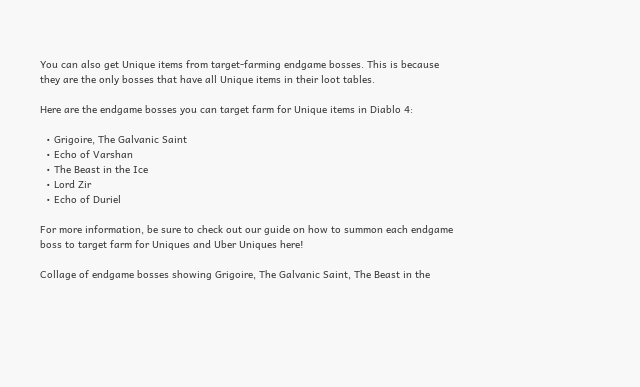You can also get Unique items from target-farming endgame bosses. This is because they are the only bosses that have all Unique items in their loot tables.

Here are the endgame bosses you can target farm for Unique items in Diablo 4:

  • Grigoire, The Galvanic Saint
  • Echo of Varshan
  • The Beast in the Ice
  • Lord Zir
  • Echo of Duriel

For more information, be sure to check out our guide on how to summon each endgame boss to target farm for Uniques and Uber Uniques here!

Collage of endgame bosses showing Grigoire, The Galvanic Saint, The Beast in the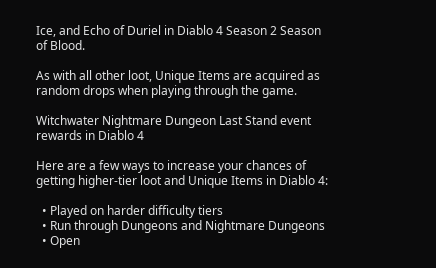Ice, and Echo of Duriel in Diablo 4 Season 2 Season of Blood.

As with all other loot, Unique Items are acquired as random drops when playing through the game.

Witchwater Nightmare Dungeon Last Stand event rewards in Diablo 4

Here are a few ways to increase your chances of getting higher-tier loot and Unique Items in Diablo 4:

  • Played on harder difficulty tiers
  • Run through Dungeons and Nightmare Dungeons
  • Open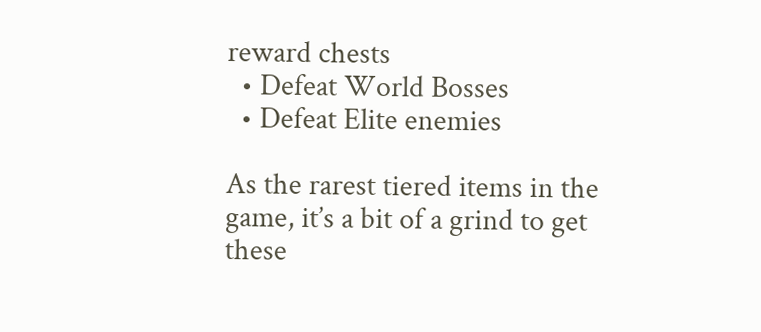reward chests
  • Defeat World Bosses
  • Defeat Elite enemies

As the rarest tiered items in the game, it’s a bit of a grind to get these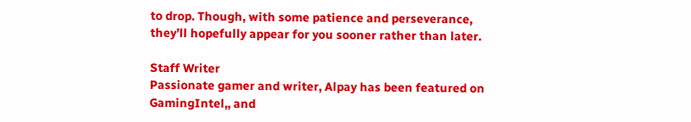to drop. Though, with some patience and perseverance, they’ll hopefully appear for you sooner rather than later.

Staff Writer
Passionate gamer and writer, Alpay has been featured on GamingIntel,, and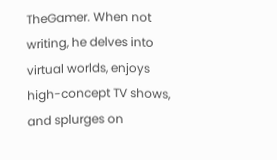TheGamer. When not writing, he delves into virtual worlds, enjoys high-concept TV shows, and splurges on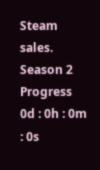Steam sales.
Season 2 Progress
0d : 0h : 0m : 0s